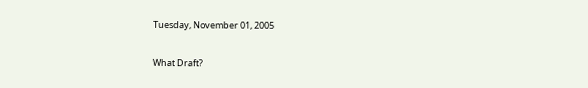Tuesday, November 01, 2005

What Draft?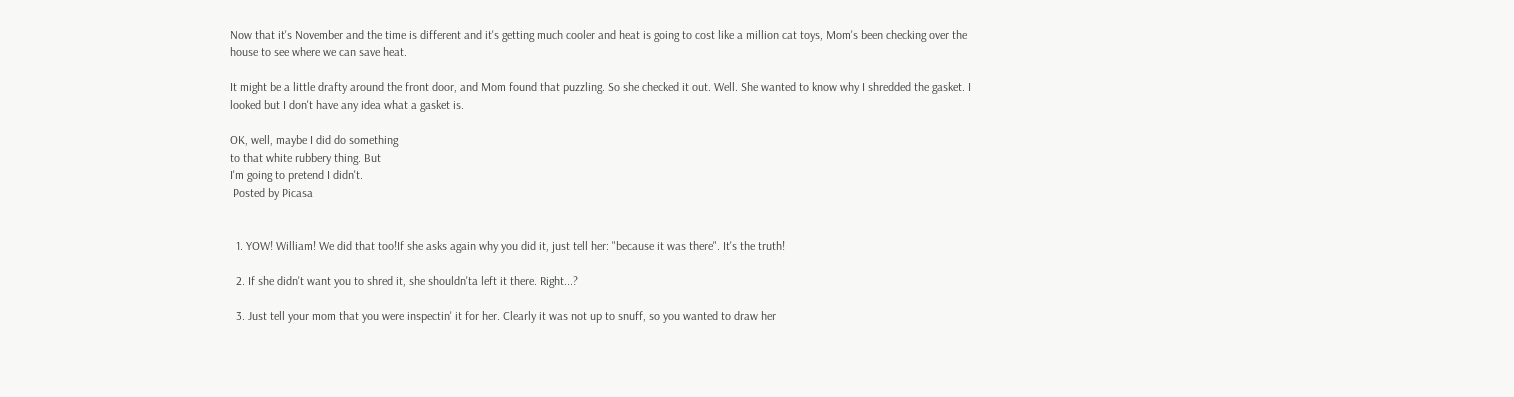Now that it's November and the time is different and it's getting much cooler and heat is going to cost like a million cat toys, Mom's been checking over the house to see where we can save heat.

It might be a little drafty around the front door, and Mom found that puzzling. So she checked it out. Well. She wanted to know why I shredded the gasket. I looked but I don't have any idea what a gasket is.

OK, well, maybe I did do something
to that white rubbery thing. But
I'm going to pretend I didn't.
 Posted by Picasa


  1. YOW! William! We did that too!If she asks again why you did it, just tell her: "because it was there". It's the truth!

  2. If she didn't want you to shred it, she shouldn'ta left it there. Right...?

  3. Just tell your mom that you were inspectin' it for her. Clearly it was not up to snuff, so you wanted to draw her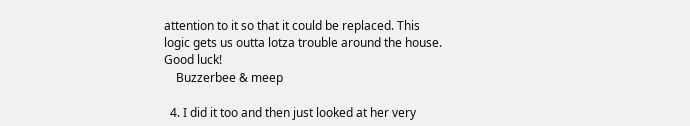attention to it so that it could be replaced. This logic gets us outta lotza trouble around the house. Good luck!
    Buzzerbee & meep

  4. I did it too and then just looked at her very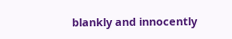blankly and innocently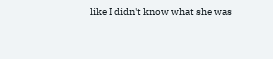like I didn't know what she was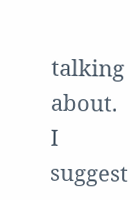talking about. I suggest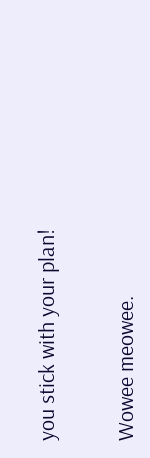you stick with your plan!


Wowee meowee.